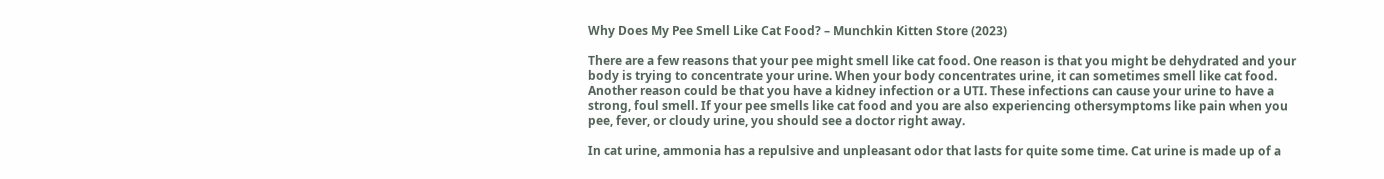Why Does My Pee Smell Like Cat Food? – Munchkin Kitten Store (2023)

There are a few reasons that your pee might smell like cat food. One reason is that you might be dehydrated and your body is trying to concentrate your urine. When your body concentrates urine, it can sometimes smell like cat food. Another reason could be that you have a kidney infection or a UTI. These infections can cause your urine to have a strong, foul smell. If your pee smells like cat food and you are also experiencing othersymptoms like pain when you pee, fever, or cloudy urine, you should see a doctor right away.

In cat urine, ammonia has a repulsive and unpleasant odor that lasts for quite some time. Cat urine is made up of a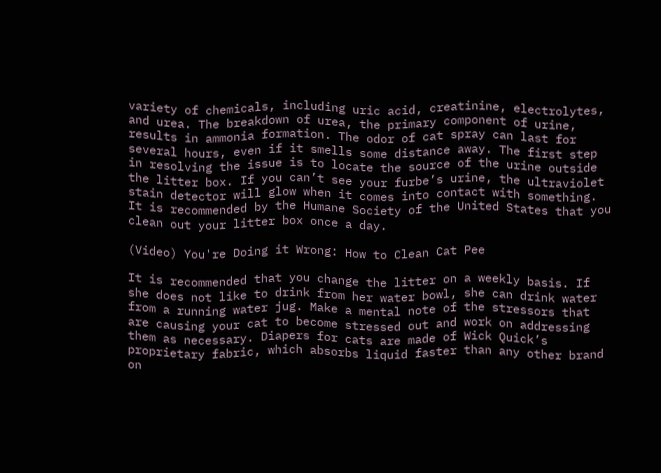variety of chemicals, including uric acid, creatinine, electrolytes, and urea. The breakdown of urea, the primary component of urine, results in ammonia formation. The odor of cat spray can last for several hours, even if it smells some distance away. The first step in resolving the issue is to locate the source of the urine outside the litter box. If you can’t see your furbe’s urine, the ultraviolet stain detector will glow when it comes into contact with something. It is recommended by the Humane Society of the United States that you clean out your litter box once a day.

(Video) You're Doing it Wrong: How to Clean Cat Pee

It is recommended that you change the litter on a weekly basis. If she does not like to drink from her water bowl, she can drink water from a running water jug. Make a mental note of the stressors that are causing your cat to become stressed out and work on addressing them as necessary. Diapers for cats are made of Wick Quick’s proprietary fabric, which absorbs liquid faster than any other brand on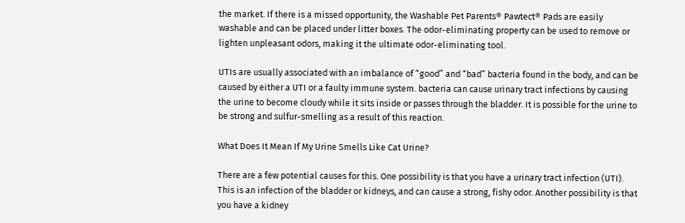the market. If there is a missed opportunity, the Washable Pet Parents® Pawtect® Pads are easily washable and can be placed under litter boxes. The odor-eliminating property can be used to remove or lighten unpleasant odors, making it the ultimate odor-eliminating tool.

UTIs are usually associated with an imbalance of “good” and “bad” bacteria found in the body, and can be caused by either a UTI or a faulty immune system. bacteria can cause urinary tract infections by causing the urine to become cloudy while it sits inside or passes through the bladder. It is possible for the urine to be strong and sulfur-smelling as a result of this reaction.

What Does It Mean If My Urine Smells Like Cat Urine?

There are a few potential causes for this. One possibility is that you have a urinary tract infection (UTI). This is an infection of the bladder or kidneys, and can cause a strong, fishy odor. Another possibility is that you have a kidney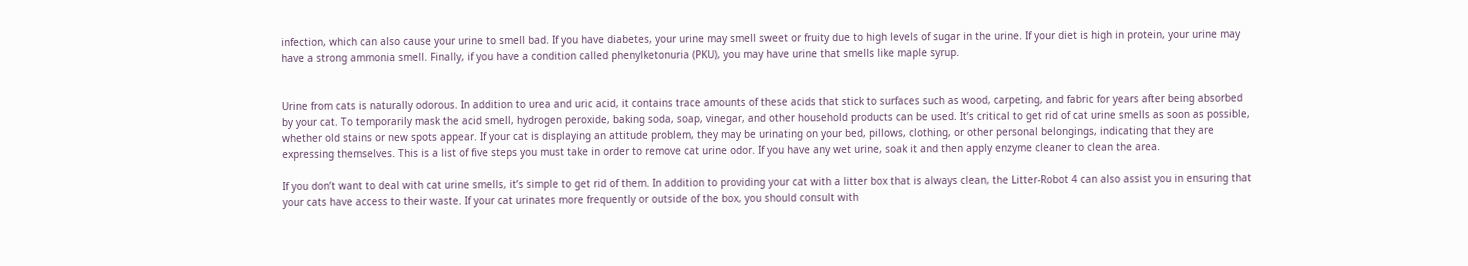infection, which can also cause your urine to smell bad. If you have diabetes, your urine may smell sweet or fruity due to high levels of sugar in the urine. If your diet is high in protein, your urine may have a strong ammonia smell. Finally, if you have a condition called phenylketonuria (PKU), you may have urine that smells like maple syrup.


Urine from cats is naturally odorous. In addition to urea and uric acid, it contains trace amounts of these acids that stick to surfaces such as wood, carpeting, and fabric for years after being absorbed by your cat. To temporarily mask the acid smell, hydrogen peroxide, baking soda, soap, vinegar, and other household products can be used. It’s critical to get rid of cat urine smells as soon as possible, whether old stains or new spots appear. If your cat is displaying an attitude problem, they may be urinating on your bed, pillows, clothing, or other personal belongings, indicating that they are expressing themselves. This is a list of five steps you must take in order to remove cat urine odor. If you have any wet urine, soak it and then apply enzyme cleaner to clean the area.

If you don’t want to deal with cat urine smells, it’s simple to get rid of them. In addition to providing your cat with a litter box that is always clean, the Litter-Robot 4 can also assist you in ensuring that your cats have access to their waste. If your cat urinates more frequently or outside of the box, you should consult with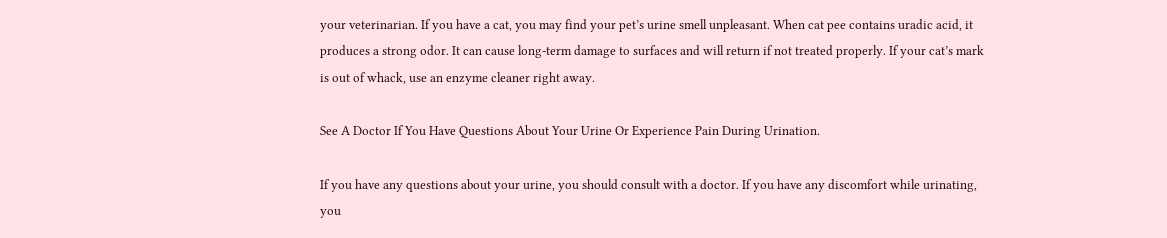your veterinarian. If you have a cat, you may find your pet’s urine smell unpleasant. When cat pee contains uradic acid, it produces a strong odor. It can cause long-term damage to surfaces and will return if not treated properly. If your cat’s mark is out of whack, use an enzyme cleaner right away.

See A Doctor If You Have Questions About Your Urine Or Experience Pain During Urination.

If you have any questions about your urine, you should consult with a doctor. If you have any discomfort while urinating, you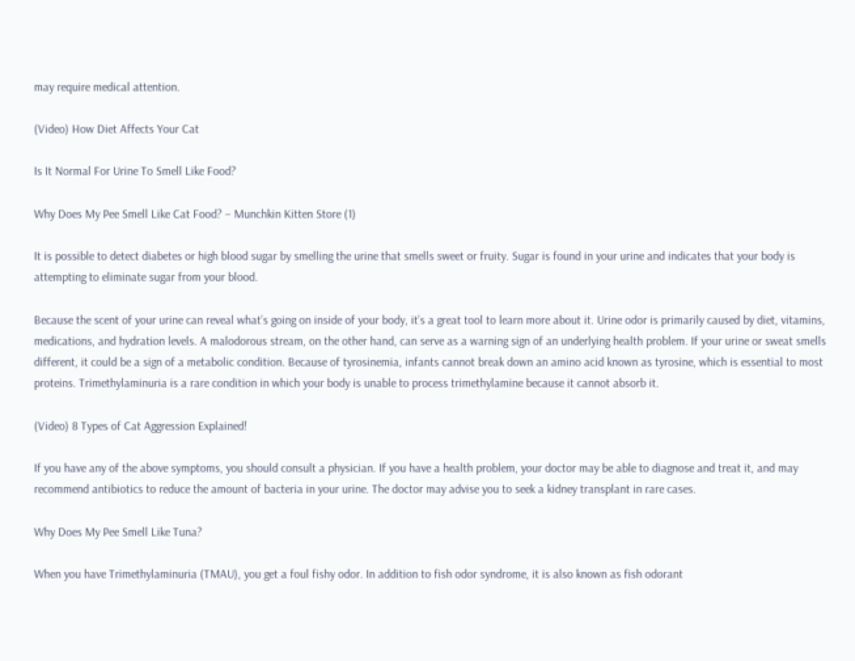may require medical attention.

(Video) How Diet Affects Your Cat

Is It Normal For Urine To Smell Like Food?

Why Does My Pee Smell Like Cat Food? – Munchkin Kitten Store (1)

It is possible to detect diabetes or high blood sugar by smelling the urine that smells sweet or fruity. Sugar is found in your urine and indicates that your body is attempting to eliminate sugar from your blood.

Because the scent of your urine can reveal what’s going on inside of your body, it’s a great tool to learn more about it. Urine odor is primarily caused by diet, vitamins, medications, and hydration levels. A malodorous stream, on the other hand, can serve as a warning sign of an underlying health problem. If your urine or sweat smells different, it could be a sign of a metabolic condition. Because of tyrosinemia, infants cannot break down an amino acid known as tyrosine, which is essential to most proteins. Trimethylaminuria is a rare condition in which your body is unable to process trimethylamine because it cannot absorb it.

(Video) 8 Types of Cat Aggression Explained!

If you have any of the above symptoms, you should consult a physician. If you have a health problem, your doctor may be able to diagnose and treat it, and may recommend antibiotics to reduce the amount of bacteria in your urine. The doctor may advise you to seek a kidney transplant in rare cases.

Why Does My Pee Smell Like Tuna?

When you have Trimethylaminuria (TMAU), you get a foul fishy odor. In addition to fish odor syndrome, it is also known as fish odorant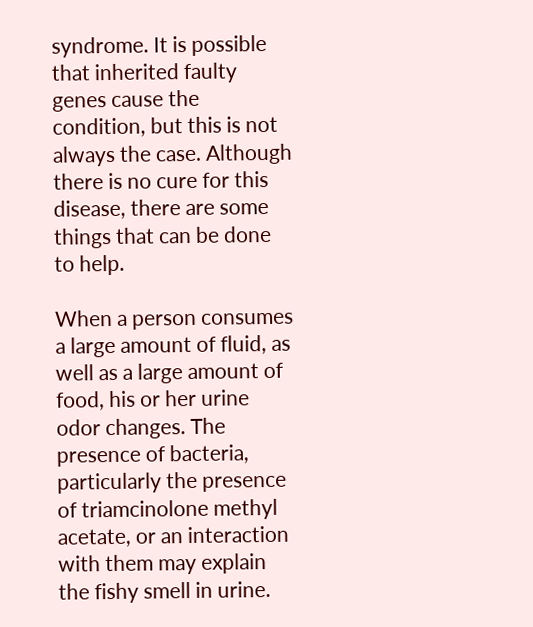syndrome. It is possible that inherited faulty genes cause the condition, but this is not always the case. Although there is no cure for this disease, there are some things that can be done to help.

When a person consumes a large amount of fluid, as well as a large amount of food, his or her urine odor changes. The presence of bacteria, particularly the presence of triamcinolone methyl acetate, or an interaction with them may explain the fishy smell in urine.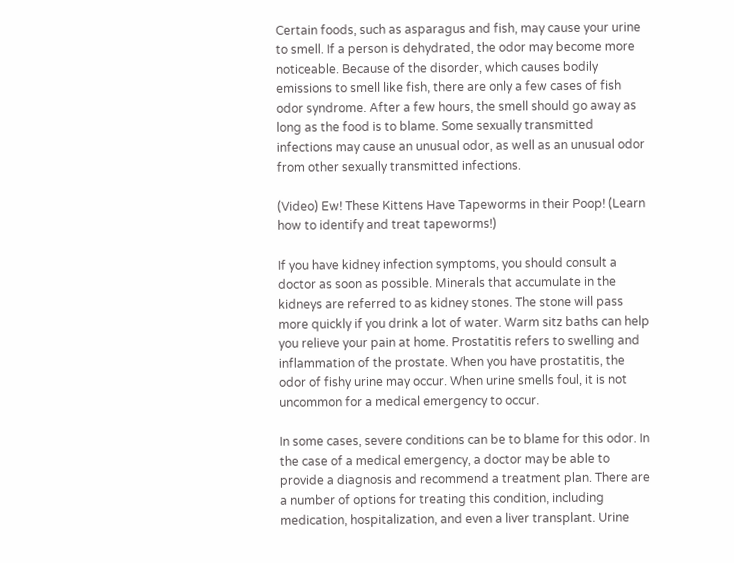Certain foods, such as asparagus and fish, may cause your urine to smell. If a person is dehydrated, the odor may become more noticeable. Because of the disorder, which causes bodily emissions to smell like fish, there are only a few cases of fish odor syndrome. After a few hours, the smell should go away as long as the food is to blame. Some sexually transmitted infections may cause an unusual odor, as well as an unusual odor from other sexually transmitted infections.

(Video) Ew! These Kittens Have Tapeworms in their Poop! (Learn how to identify and treat tapeworms!)

If you have kidney infection symptoms, you should consult a doctor as soon as possible. Minerals that accumulate in the kidneys are referred to as kidney stones. The stone will pass more quickly if you drink a lot of water. Warm sitz baths can help you relieve your pain at home. Prostatitis refers to swelling and inflammation of the prostate. When you have prostatitis, the odor of fishy urine may occur. When urine smells foul, it is not uncommon for a medical emergency to occur.

In some cases, severe conditions can be to blame for this odor. In the case of a medical emergency, a doctor may be able to provide a diagnosis and recommend a treatment plan. There are a number of options for treating this condition, including medication, hospitalization, and even a liver transplant. Urine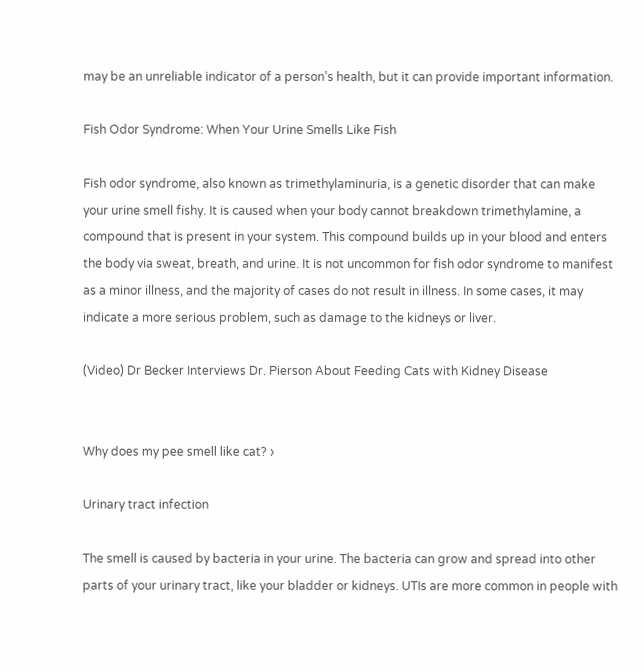may be an unreliable indicator of a person’s health, but it can provide important information.

Fish Odor Syndrome: When Your Urine Smells Like Fish

Fish odor syndrome, also known as trimethylaminuria, is a genetic disorder that can make your urine smell fishy. It is caused when your body cannot breakdown trimethylamine, a compound that is present in your system. This compound builds up in your blood and enters the body via sweat, breath, and urine. It is not uncommon for fish odor syndrome to manifest as a minor illness, and the majority of cases do not result in illness. In some cases, it may indicate a more serious problem, such as damage to the kidneys or liver.

(Video) Dr Becker Interviews Dr. Pierson About Feeding Cats with Kidney Disease


Why does my pee smell like cat? ›

Urinary tract infection

The smell is caused by bacteria in your urine. The bacteria can grow and spread into other parts of your urinary tract, like your bladder or kidneys. UTIs are more common in people with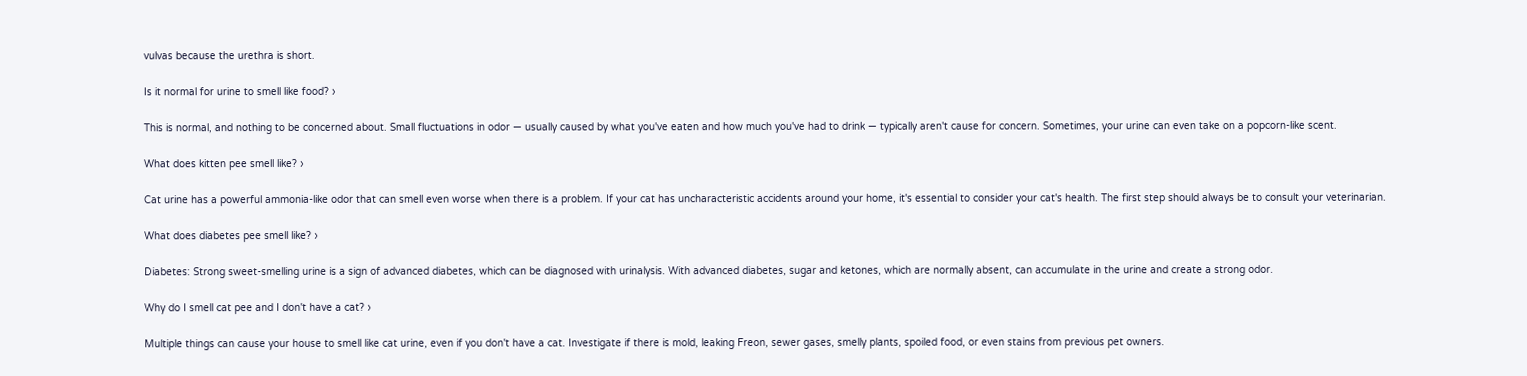vulvas because the urethra is short.

Is it normal for urine to smell like food? ›

This is normal, and nothing to be concerned about. Small fluctuations in odor — usually caused by what you've eaten and how much you've had to drink — typically aren't cause for concern. Sometimes, your urine can even take on a popcorn-like scent.

What does kitten pee smell like? ›

Cat urine has a powerful ammonia-like odor that can smell even worse when there is a problem. If your cat has uncharacteristic accidents around your home, it's essential to consider your cat's health. The first step should always be to consult your veterinarian.

What does diabetes pee smell like? ›

Diabetes: Strong sweet-smelling urine is a sign of advanced diabetes, which can be diagnosed with urinalysis. With advanced diabetes, sugar and ketones, which are normally absent, can accumulate in the urine and create a strong odor.

Why do I smell cat pee and I don't have a cat? ›

Multiple things can cause your house to smell like cat urine, even if you don't have a cat. Investigate if there is mold, leaking Freon, sewer gases, smelly plants, spoiled food, or even stains from previous pet owners.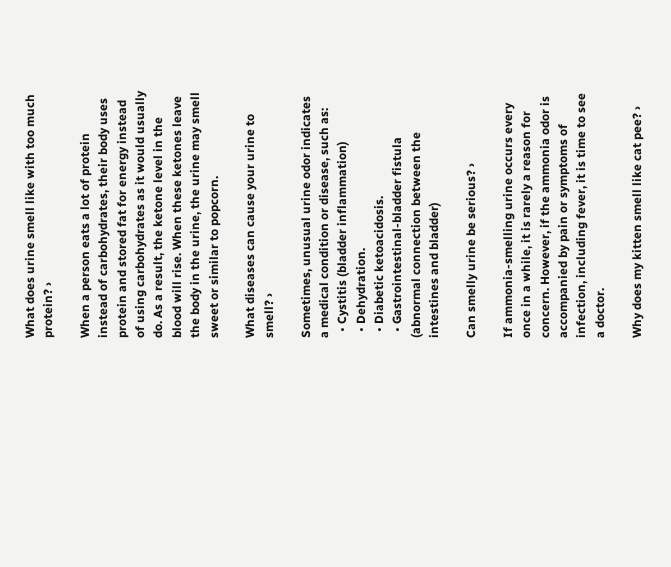What does urine smell like with too much protein? ›

When a person eats a lot of protein instead of carbohydrates, their body uses protein and stored fat for energy instead of using carbohydrates as it would usually do. As a result, the ketone level in the blood will rise. When these ketones leave the body in the urine, the urine may smell sweet or similar to popcorn.

What diseases can cause your urine to smell? ›

Sometimes, unusual urine odor indicates a medical condition or disease, such as:
  • Cystitis (bladder inflammation)
  • Dehydration.
  • Diabetic ketoacidosis.
  • Gastrointestinal-bladder fistula (abnormal connection between the intestines and bladder)

Can smelly urine be serious? ›

If ammonia-smelling urine occurs every once in a while, it is rarely a reason for concern. However, if the ammonia odor is accompanied by pain or symptoms of infection, including fever, it is time to see a doctor.

Why does my kitten smell like cat pee? ›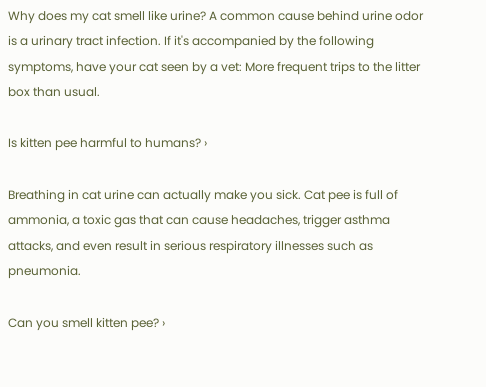Why does my cat smell like urine? A common cause behind urine odor is a urinary tract infection. If it's accompanied by the following symptoms, have your cat seen by a vet: More frequent trips to the litter box than usual.

Is kitten pee harmful to humans? ›

Breathing in cat urine can actually make you sick. Cat pee is full of ammonia, a toxic gas that can cause headaches, trigger asthma attacks, and even result in serious respiratory illnesses such as pneumonia.

Can you smell kitten pee? ›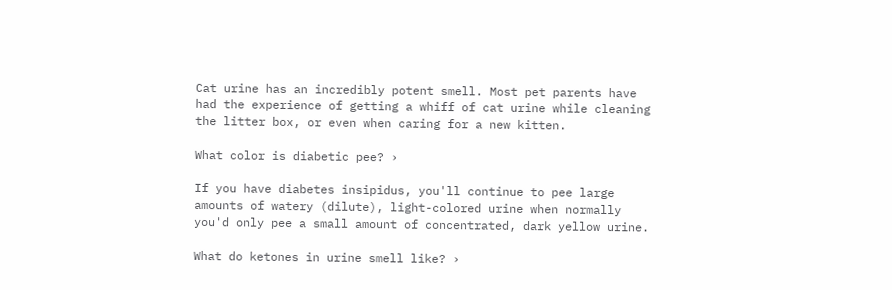Cat urine has an incredibly potent smell. Most pet parents have had the experience of getting a whiff of cat urine while cleaning the litter box, or even when caring for a new kitten.

What color is diabetic pee? ›

If you have diabetes insipidus, you'll continue to pee large amounts of watery (dilute), light-colored urine when normally you'd only pee a small amount of concentrated, dark yellow urine.

What do ketones in urine smell like? ›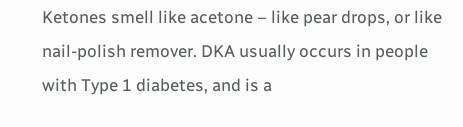Ketones smell like acetone – like pear drops, or like nail-polish remover. DKA usually occurs in people with Type 1 diabetes, and is a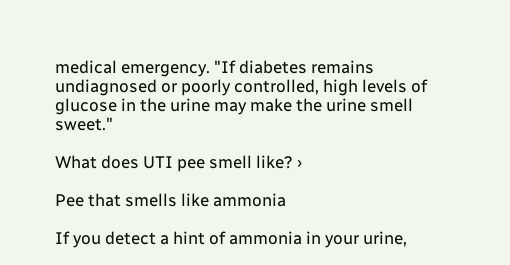medical emergency. "If diabetes remains undiagnosed or poorly controlled, high levels of glucose in the urine may make the urine smell sweet."

What does UTI pee smell like? ›

Pee that smells like ammonia

If you detect a hint of ammonia in your urine,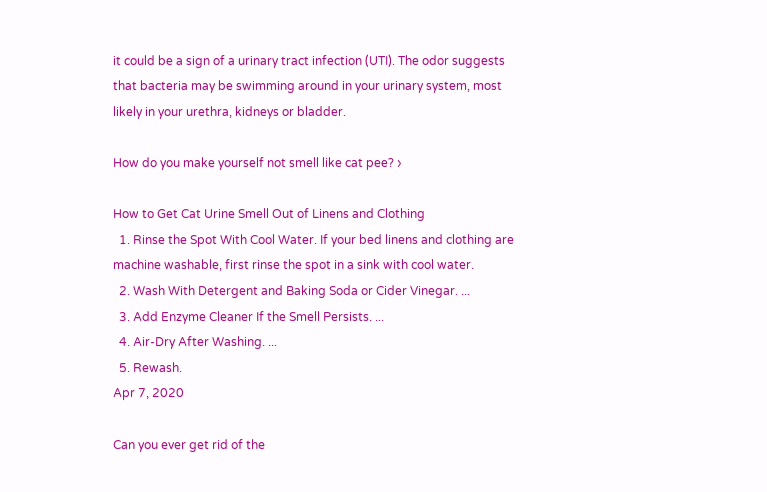it could be a sign of a urinary tract infection (UTI). The odor suggests that bacteria may be swimming around in your urinary system, most likely in your urethra, kidneys or bladder.

How do you make yourself not smell like cat pee? ›

How to Get Cat Urine Smell Out of Linens and Clothing
  1. Rinse the Spot With Cool Water. If your bed linens and clothing are machine washable, first rinse the spot in a sink with cool water.
  2. Wash With Detergent and Baking Soda or Cider Vinegar. ...
  3. Add Enzyme Cleaner If the Smell Persists. ...
  4. Air-Dry After Washing. ...
  5. Rewash.
Apr 7, 2020

Can you ever get rid of the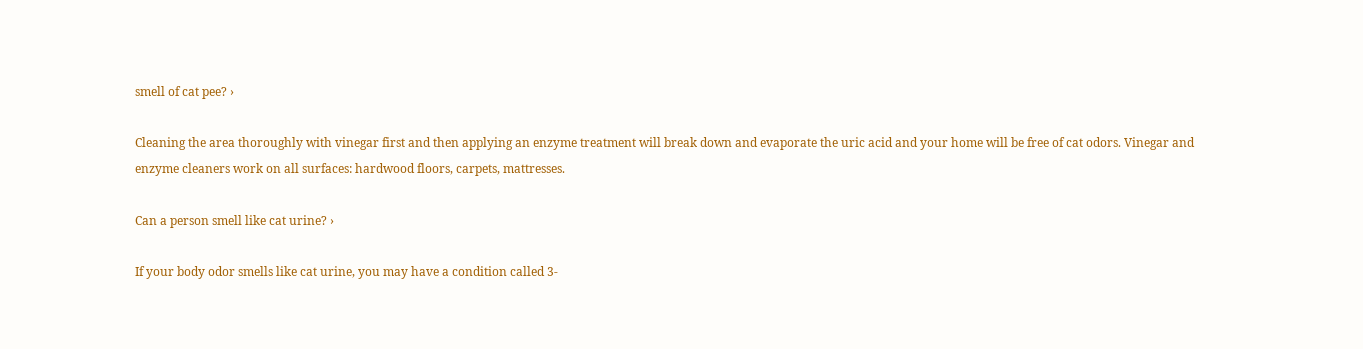smell of cat pee? ›

Cleaning the area thoroughly with vinegar first and then applying an enzyme treatment will break down and evaporate the uric acid and your home will be free of cat odors. Vinegar and enzyme cleaners work on all surfaces: hardwood floors, carpets, mattresses.

Can a person smell like cat urine? ›

If your body odor smells like cat urine, you may have a condition called 3-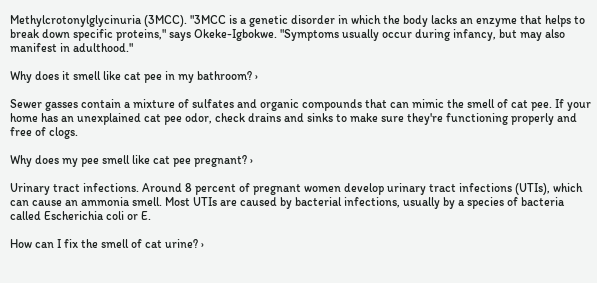Methylcrotonylglycinuria (3MCC). "3MCC is a genetic disorder in which the body lacks an enzyme that helps to break down specific proteins," says Okeke-Igbokwe. "Symptoms usually occur during infancy, but may also manifest in adulthood."

Why does it smell like cat pee in my bathroom? ›

Sewer gasses contain a mixture of sulfates and organic compounds that can mimic the smell of cat pee. If your home has an unexplained cat pee odor, check drains and sinks to make sure they're functioning properly and free of clogs.

Why does my pee smell like cat pee pregnant? ›

Urinary tract infections. Around 8 percent of pregnant women develop urinary tract infections (UTIs), which can cause an ammonia smell. Most UTIs are caused by bacterial infections, usually by a species of bacteria called Escherichia coli or E.

How can I fix the smell of cat urine? ›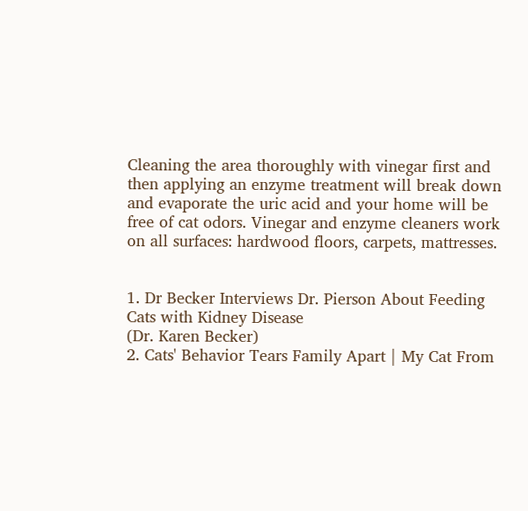Cleaning the area thoroughly with vinegar first and then applying an enzyme treatment will break down and evaporate the uric acid and your home will be free of cat odors. Vinegar and enzyme cleaners work on all surfaces: hardwood floors, carpets, mattresses.


1. Dr Becker Interviews Dr. Pierson About Feeding Cats with Kidney Disease
(Dr. Karen Becker)
2. Cats' Behavior Tears Family Apart | My Cat From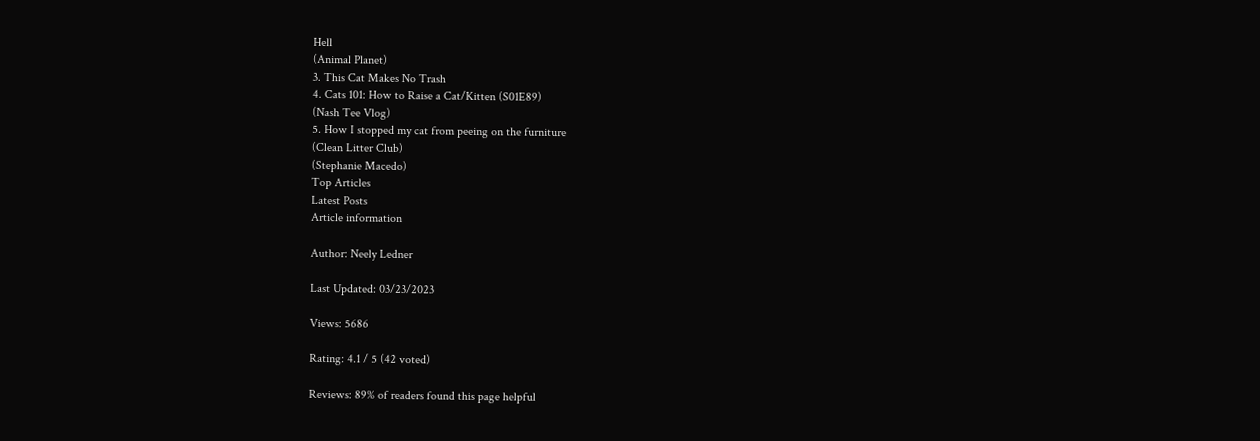Hell
(Animal Planet)
3. This Cat Makes No Trash
4. Cats 101: How to Raise a Cat/Kitten (S01E89)
(Nash Tee Vlog)
5. How I stopped my cat from peeing on the furniture
(Clean Litter Club)
(Stephanie Macedo)
Top Articles
Latest Posts
Article information

Author: Neely Ledner

Last Updated: 03/23/2023

Views: 5686

Rating: 4.1 / 5 (42 voted)

Reviews: 89% of readers found this page helpful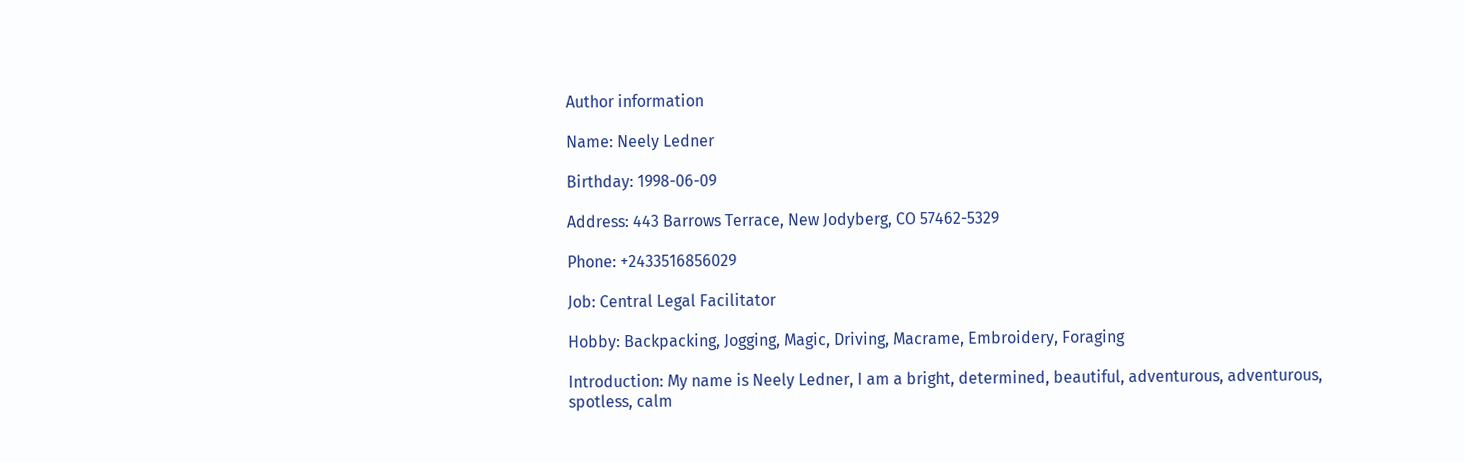Author information

Name: Neely Ledner

Birthday: 1998-06-09

Address: 443 Barrows Terrace, New Jodyberg, CO 57462-5329

Phone: +2433516856029

Job: Central Legal Facilitator

Hobby: Backpacking, Jogging, Magic, Driving, Macrame, Embroidery, Foraging

Introduction: My name is Neely Ledner, I am a bright, determined, beautiful, adventurous, adventurous, spotless, calm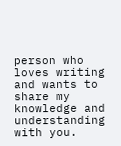person who loves writing and wants to share my knowledge and understanding with you.